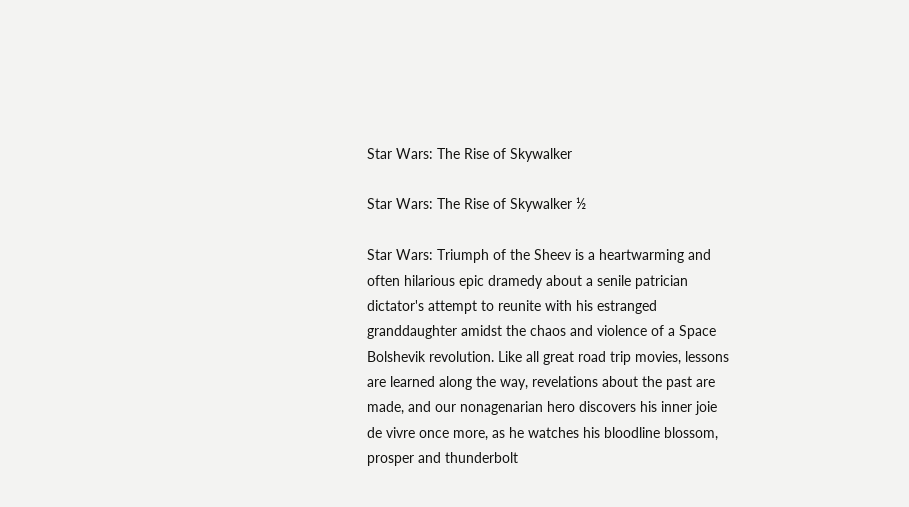Star Wars: The Rise of Skywalker

Star Wars: The Rise of Skywalker ½

Star Wars: Triumph of the Sheev is a heartwarming and often hilarious epic dramedy about a senile patrician dictator's attempt to reunite with his estranged granddaughter amidst the chaos and violence of a Space Bolshevik revolution. Like all great road trip movies, lessons are learned along the way, revelations about the past are made, and our nonagenarian hero discovers his inner joie de vivre once more, as he watches his bloodline blossom, prosper and thunderbolt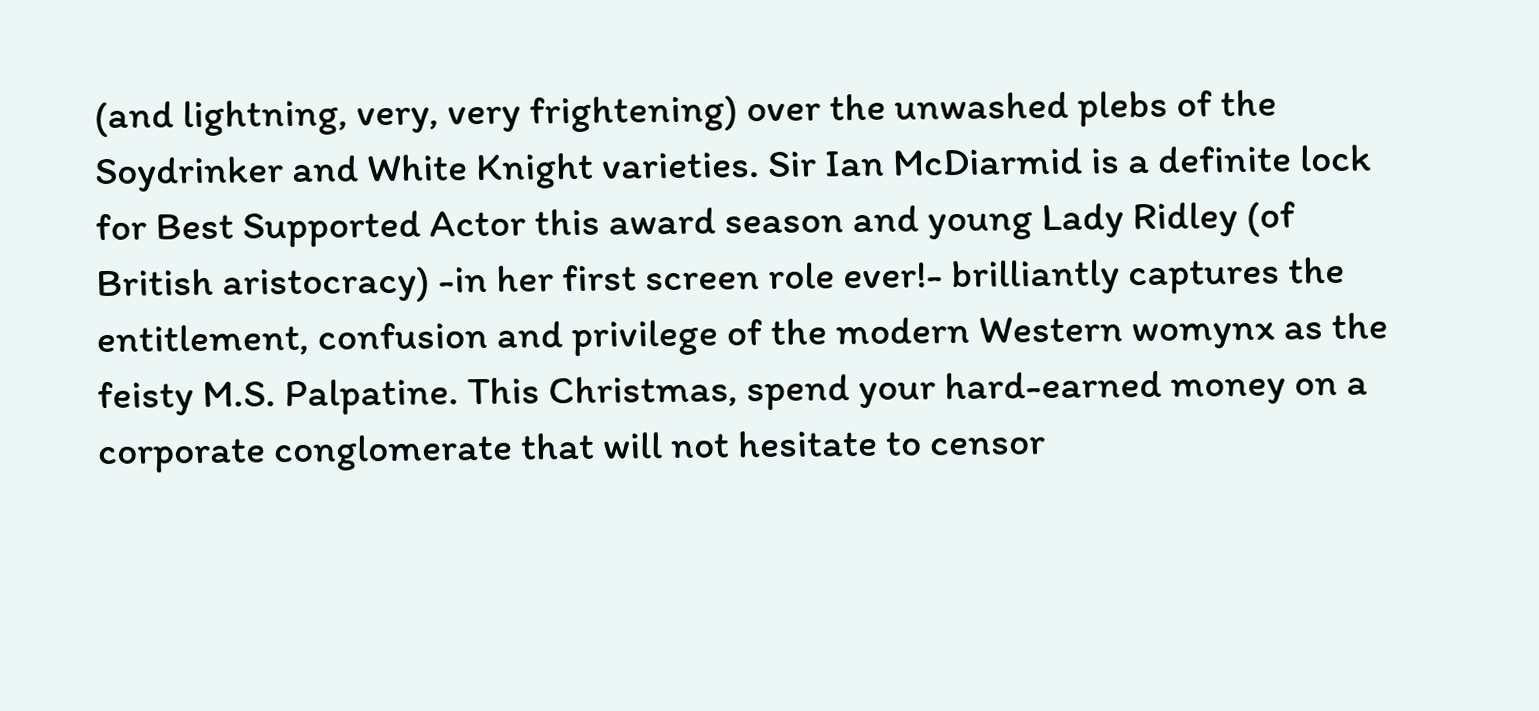(and lightning, very, very frightening) over the unwashed plebs of the Soydrinker and White Knight varieties. Sir Ian McDiarmid is a definite lock for Best Supported Actor this award season and young Lady Ridley (of British aristocracy) -in her first screen role ever!- brilliantly captures the entitlement, confusion and privilege of the modern Western womynx as the feisty M.S. Palpatine. This Christmas, spend your hard-earned money on a corporate conglomerate that will not hesitate to censor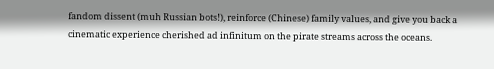fandom dissent (muh Russian bots!), reinforce (Chinese) family values, and give you back a cinematic experience cherished ad infinitum on the pirate streams across the oceans.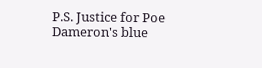P.S. Justice for Poe Dameron's blue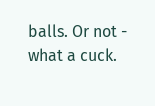balls. Or not - what a cuck.